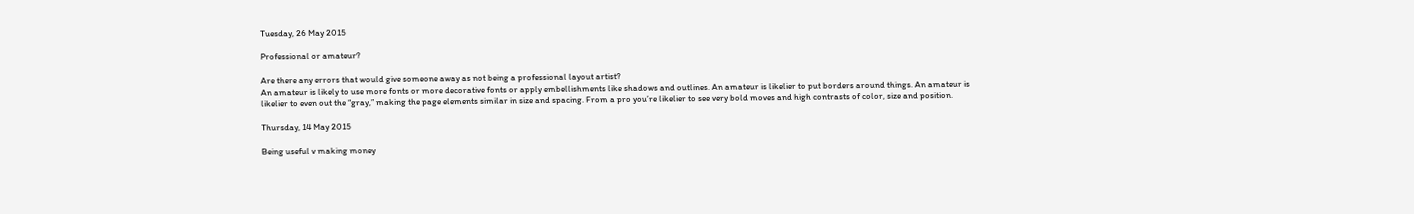Tuesday, 26 May 2015

Professional or amateur?

Are there any errors that would give someone away as not being a professional layout artist?
An amateur is likely to use more fonts or more decorative fonts or apply embellishments like shadows and outlines. An amateur is likelier to put borders around things. An amateur is likelier to even out the “gray,” making the page elements similar in size and spacing. From a pro you’re likelier to see very bold moves and high contrasts of color, size and position.

Thursday, 14 May 2015

Being useful v making money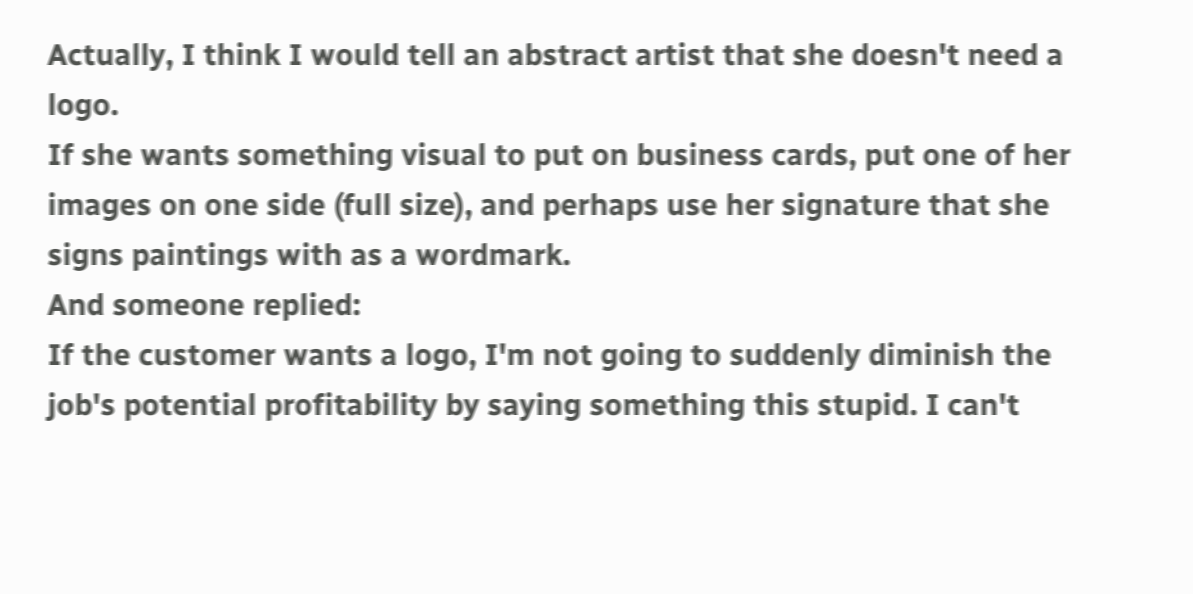Actually, I think I would tell an abstract artist that she doesn't need a logo.
If she wants something visual to put on business cards, put one of her images on one side (full size), and perhaps use her signature that she signs paintings with as a wordmark.
And someone replied:
If the customer wants a logo, I'm not going to suddenly diminish the job's potential profitability by saying something this stupid. I can't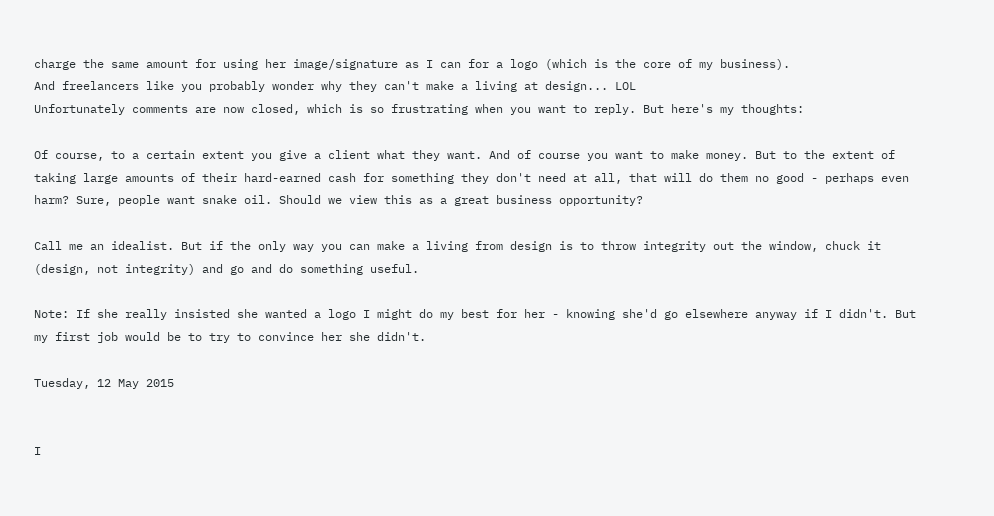charge the same amount for using her image/signature as I can for a logo (which is the core of my business).
And freelancers like you probably wonder why they can't make a living at design... LOL
Unfortunately comments are now closed, which is so frustrating when you want to reply. But here's my thoughts:

Of course, to a certain extent you give a client what they want. And of course you want to make money. But to the extent of taking large amounts of their hard-earned cash for something they don't need at all, that will do them no good - perhaps even harm? Sure, people want snake oil. Should we view this as a great business opportunity?

Call me an idealist. But if the only way you can make a living from design is to throw integrity out the window, chuck it (design, not integrity) and go and do something useful.

Note: If she really insisted she wanted a logo I might do my best for her - knowing she'd go elsewhere anyway if I didn't. But my first job would be to try to convince her she didn't.

Tuesday, 12 May 2015


I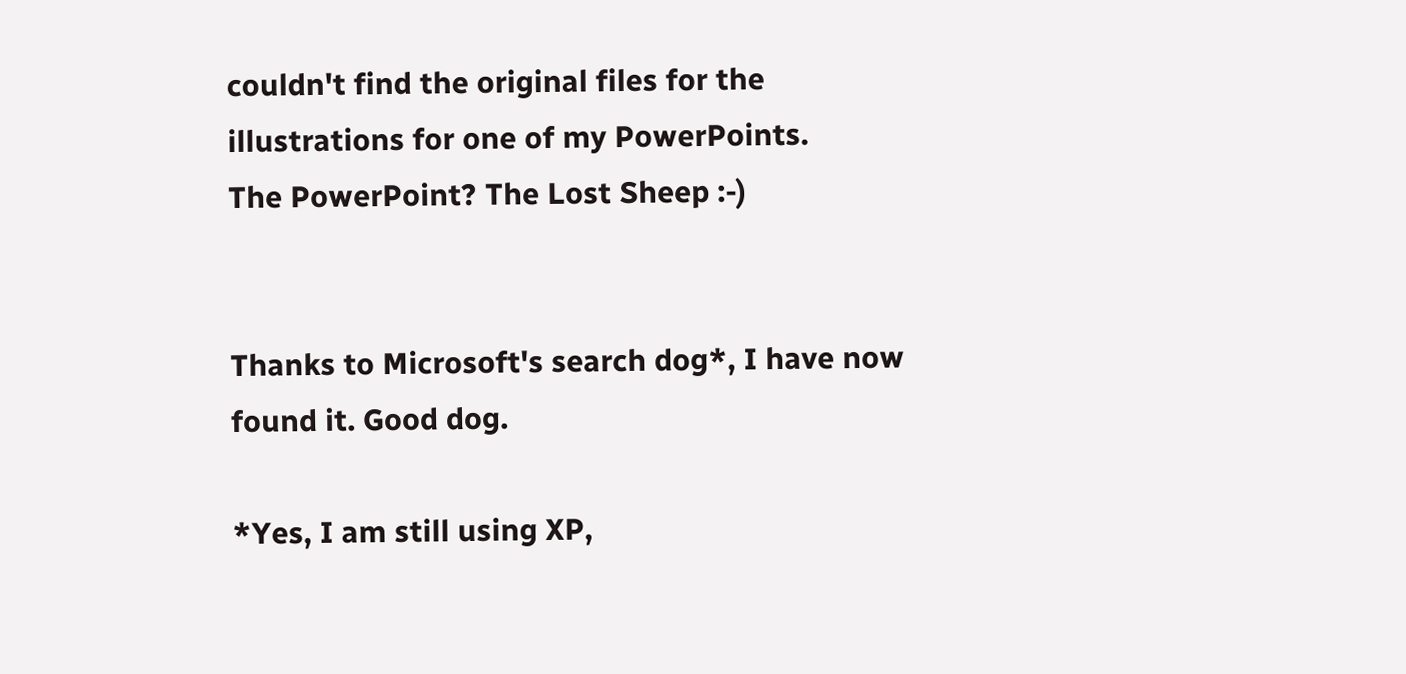couldn't find the original files for the illustrations for one of my PowerPoints.
The PowerPoint? The Lost Sheep :-)


Thanks to Microsoft's search dog*, I have now found it. Good dog.

*Yes, I am still using XP,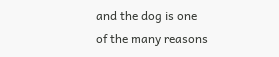and the dog is one of the many reasons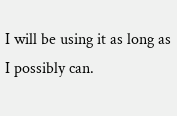I will be using it as long as I possibly can.